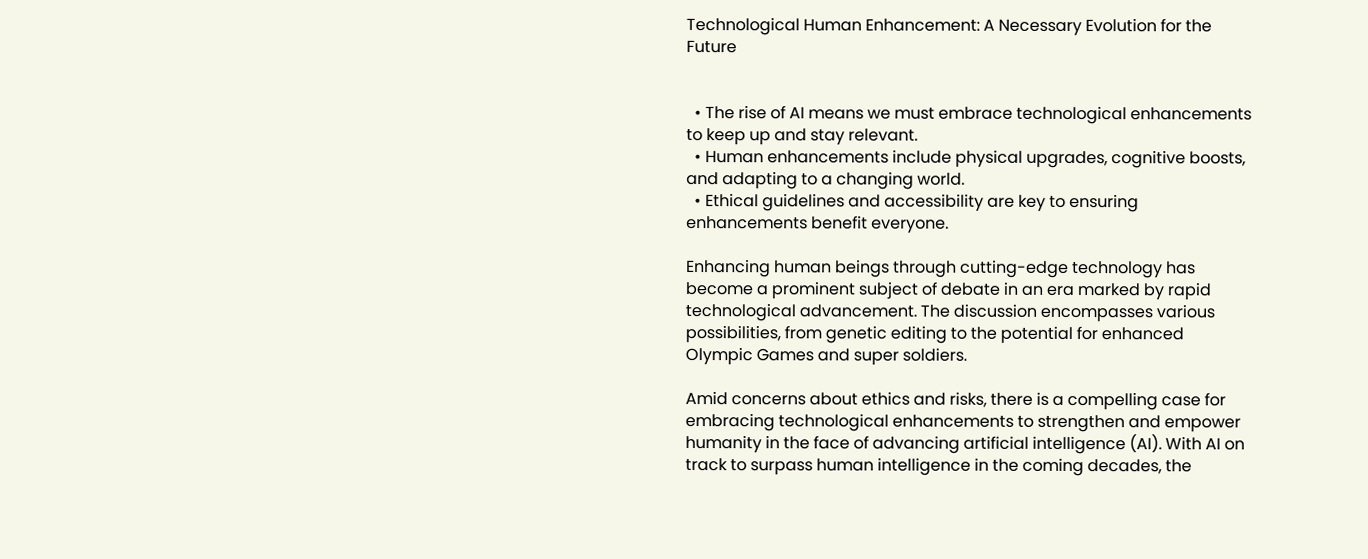Technological Human Enhancement: A Necessary Evolution for the Future


  • The rise of AI means we must embrace technological enhancements to keep up and stay relevant.
  • Human enhancements include physical upgrades, cognitive boosts, and adapting to a changing world.
  • Ethical guidelines and accessibility are key to ensuring enhancements benefit everyone.

Enhancing human beings through cutting-edge technology has become a prominent subject of debate in an era marked by rapid technological advancement. The discussion encompasses various possibilities, from genetic editing to the potential for enhanced Olympic Games and super soldiers.

Amid concerns about ethics and risks, there is a compelling case for embracing technological enhancements to strengthen and empower humanity in the face of advancing artificial intelligence (AI). With AI on track to surpass human intelligence in the coming decades, the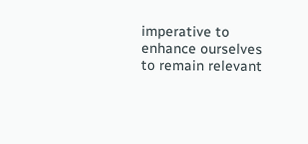imperative to enhance ourselves to remain relevant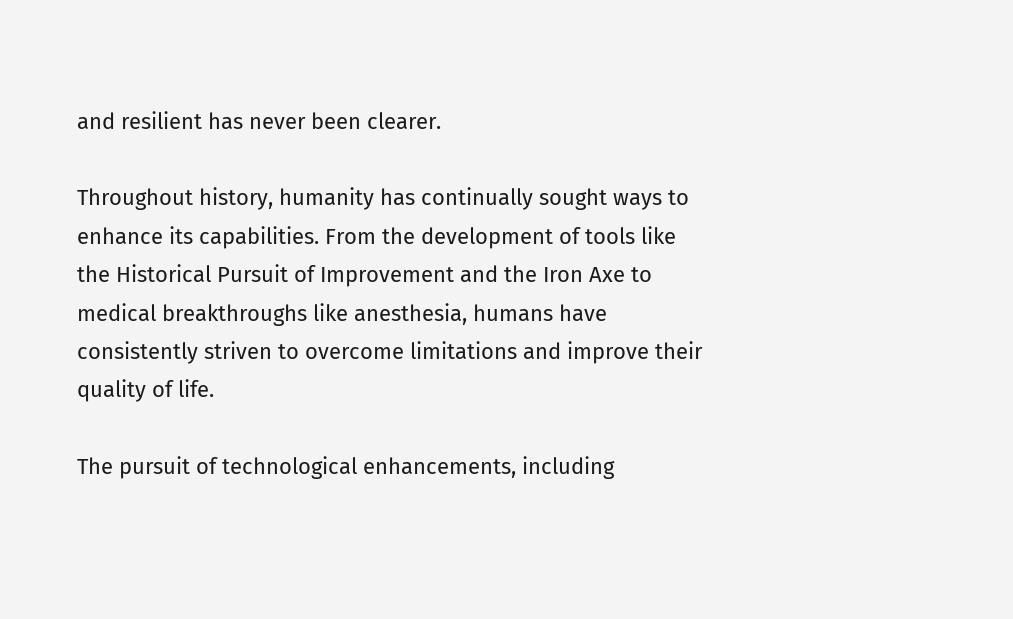and resilient has never been clearer.

Throughout history, humanity has continually sought ways to enhance its capabilities. From the development of tools like the Historical Pursuit of Improvement and the Iron Axe to medical breakthroughs like anesthesia, humans have consistently striven to overcome limitations and improve their quality of life.

The pursuit of technological enhancements, including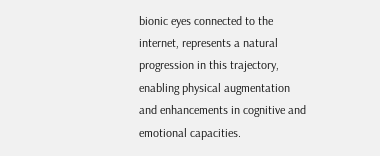bionic eyes connected to the internet, represents a natural progression in this trajectory, enabling physical augmentation and enhancements in cognitive and emotional capacities.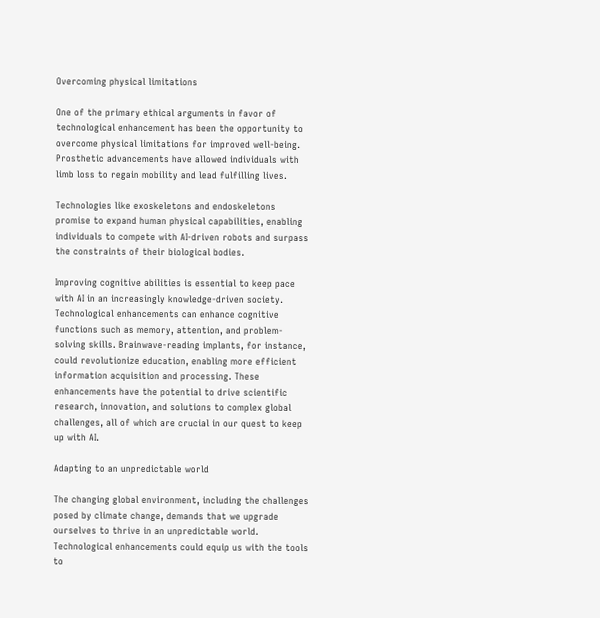Overcoming physical limitations

One of the primary ethical arguments in favor of technological enhancement has been the opportunity to overcome physical limitations for improved well-being. Prosthetic advancements have allowed individuals with limb loss to regain mobility and lead fulfilling lives.

Technologies like exoskeletons and endoskeletons promise to expand human physical capabilities, enabling individuals to compete with AI-driven robots and surpass the constraints of their biological bodies.

Improving cognitive abilities is essential to keep pace with AI in an increasingly knowledge-driven society. Technological enhancements can enhance cognitive functions such as memory, attention, and problem-solving skills. Brainwave-reading implants, for instance, could revolutionize education, enabling more efficient information acquisition and processing. These enhancements have the potential to drive scientific research, innovation, and solutions to complex global challenges, all of which are crucial in our quest to keep up with AI.

Adapting to an unpredictable world

The changing global environment, including the challenges posed by climate change, demands that we upgrade ourselves to thrive in an unpredictable world. Technological enhancements could equip us with the tools to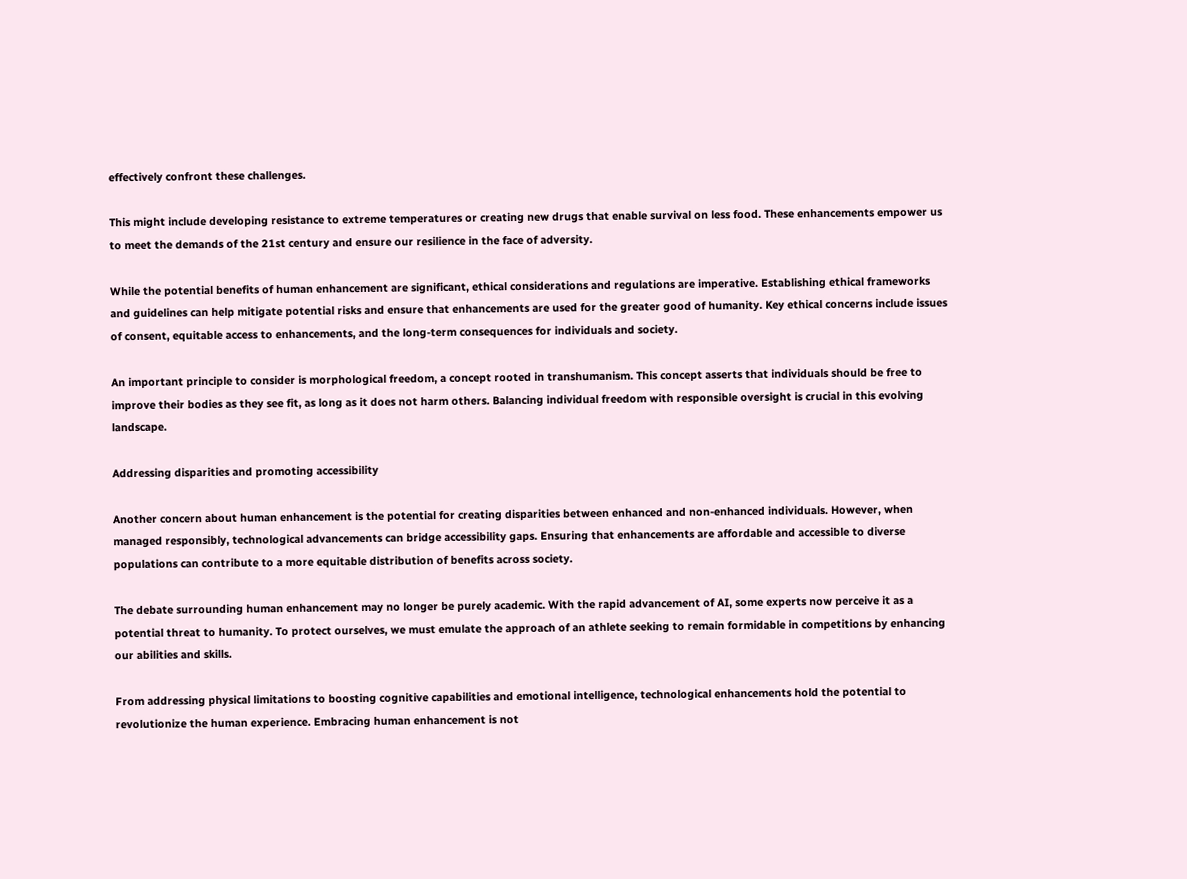effectively confront these challenges.

This might include developing resistance to extreme temperatures or creating new drugs that enable survival on less food. These enhancements empower us to meet the demands of the 21st century and ensure our resilience in the face of adversity.

While the potential benefits of human enhancement are significant, ethical considerations and regulations are imperative. Establishing ethical frameworks and guidelines can help mitigate potential risks and ensure that enhancements are used for the greater good of humanity. Key ethical concerns include issues of consent, equitable access to enhancements, and the long-term consequences for individuals and society.

An important principle to consider is morphological freedom, a concept rooted in transhumanism. This concept asserts that individuals should be free to improve their bodies as they see fit, as long as it does not harm others. Balancing individual freedom with responsible oversight is crucial in this evolving landscape.

Addressing disparities and promoting accessibility

Another concern about human enhancement is the potential for creating disparities between enhanced and non-enhanced individuals. However, when managed responsibly, technological advancements can bridge accessibility gaps. Ensuring that enhancements are affordable and accessible to diverse populations can contribute to a more equitable distribution of benefits across society.

The debate surrounding human enhancement may no longer be purely academic. With the rapid advancement of AI, some experts now perceive it as a potential threat to humanity. To protect ourselves, we must emulate the approach of an athlete seeking to remain formidable in competitions by enhancing our abilities and skills.

From addressing physical limitations to boosting cognitive capabilities and emotional intelligence, technological enhancements hold the potential to revolutionize the human experience. Embracing human enhancement is not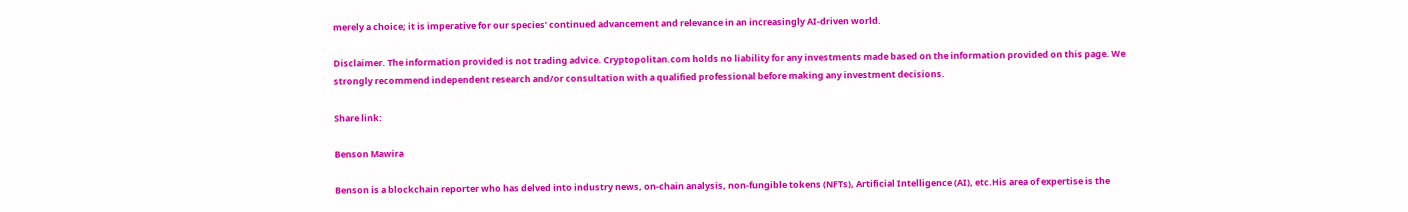merely a choice; it is imperative for our species’ continued advancement and relevance in an increasingly AI-driven world.

Disclaimer. The information provided is not trading advice. Cryptopolitan.com holds no liability for any investments made based on the information provided on this page. We strongly recommend independent research and/or consultation with a qualified professional before making any investment decisions.

Share link:

Benson Mawira

Benson is a blockchain reporter who has delved into industry news, on-chain analysis, non-fungible tokens (NFTs), Artificial Intelligence (AI), etc.His area of expertise is the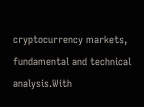cryptocurrency markets, fundamental and technical analysis.With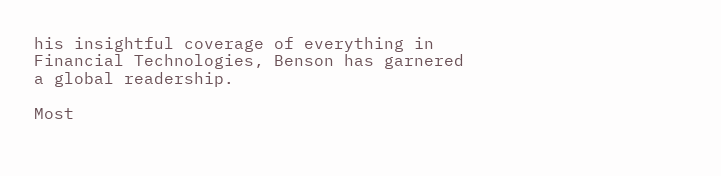his insightful coverage of everything in Financial Technologies, Benson has garnered a global readership.

Most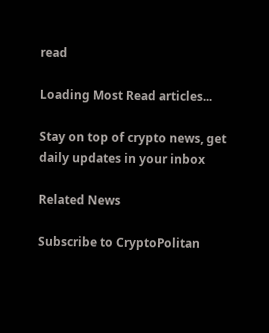read

Loading Most Read articles...

Stay on top of crypto news, get daily updates in your inbox

Related News

Subscribe to CryptoPolitan